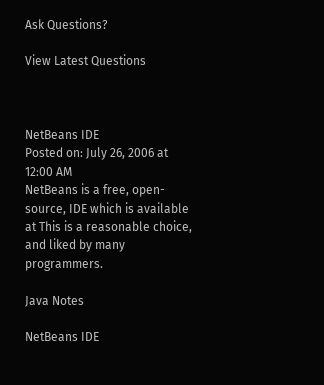Ask Questions?

View Latest Questions



NetBeans IDE
Posted on: July 26, 2006 at 12:00 AM
NetBeans is a free, open-source, IDE which is available at This is a reasonable choice, and liked by many programmers.

Java Notes

NetBeans IDE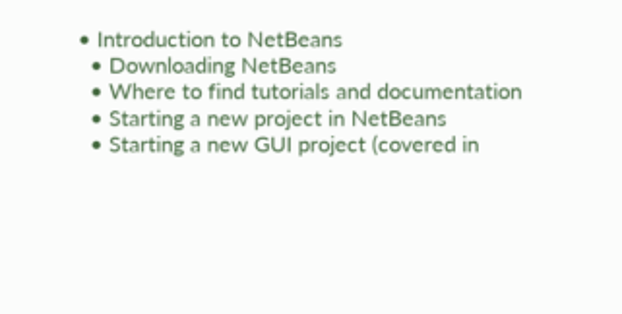• Introduction to NetBeans
  • Downloading NetBeans
  • Where to find tutorials and documentation
  • Starting a new project in NetBeans
  • Starting a new GUI project (covered in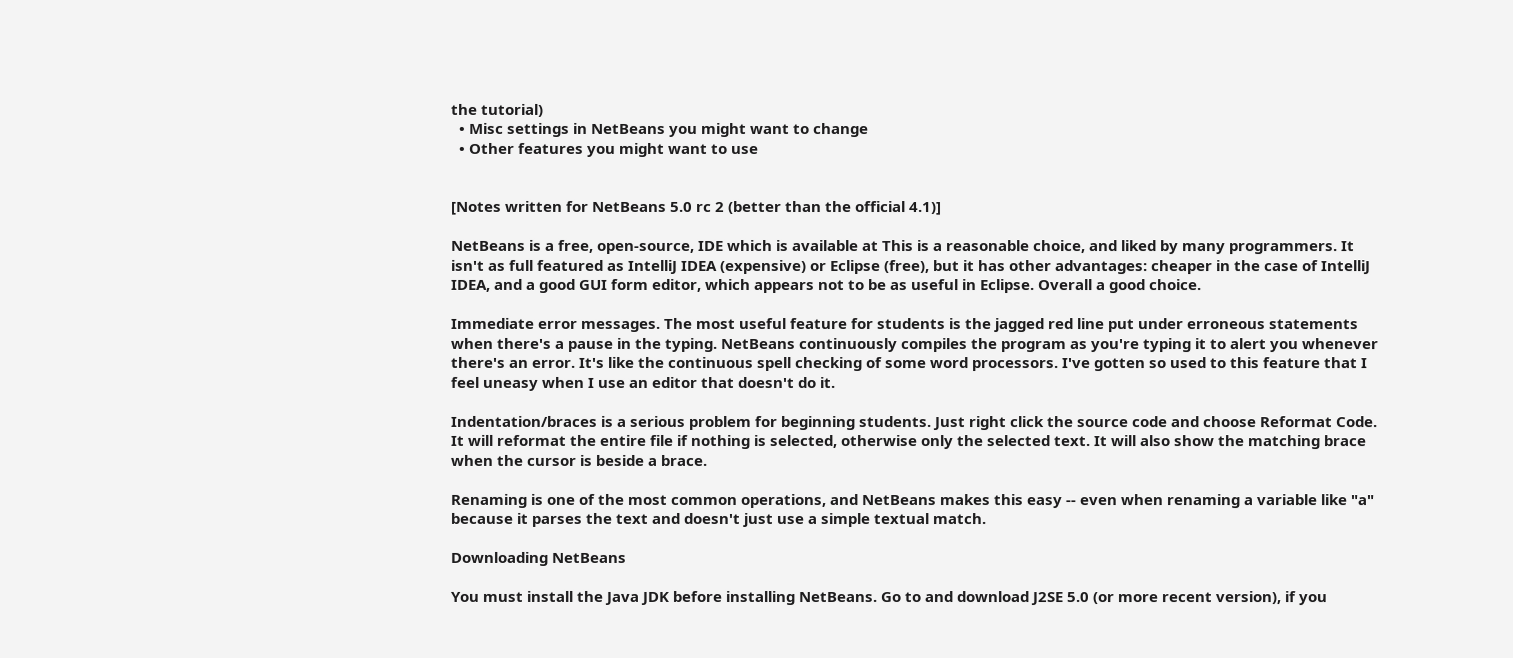the tutorial)
  • Misc settings in NetBeans you might want to change
  • Other features you might want to use


[Notes written for NetBeans 5.0 rc 2 (better than the official 4.1)]

NetBeans is a free, open-source, IDE which is available at This is a reasonable choice, and liked by many programmers. It isn't as full featured as IntelliJ IDEA (expensive) or Eclipse (free), but it has other advantages: cheaper in the case of IntelliJ IDEA, and a good GUI form editor, which appears not to be as useful in Eclipse. Overall a good choice.

Immediate error messages. The most useful feature for students is the jagged red line put under erroneous statements when there's a pause in the typing. NetBeans continuously compiles the program as you're typing it to alert you whenever there's an error. It's like the continuous spell checking of some word processors. I've gotten so used to this feature that I feel uneasy when I use an editor that doesn't do it.

Indentation/braces is a serious problem for beginning students. Just right click the source code and choose Reformat Code. It will reformat the entire file if nothing is selected, otherwise only the selected text. It will also show the matching brace when the cursor is beside a brace.

Renaming is one of the most common operations, and NetBeans makes this easy -- even when renaming a variable like "a" because it parses the text and doesn't just use a simple textual match.

Downloading NetBeans

You must install the Java JDK before installing NetBeans. Go to and download J2SE 5.0 (or more recent version), if you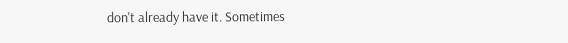don't already have it. Sometimes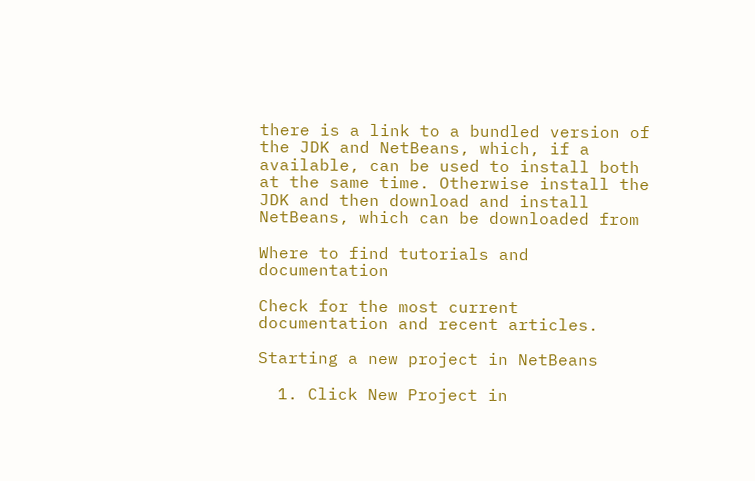there is a link to a bundled version of the JDK and NetBeans, which, if a available, can be used to install both at the same time. Otherwise install the JDK and then download and install NetBeans, which can be downloaded from

Where to find tutorials and documentation

Check for the most current documentation and recent articles.

Starting a new project in NetBeans

  1. Click New Project in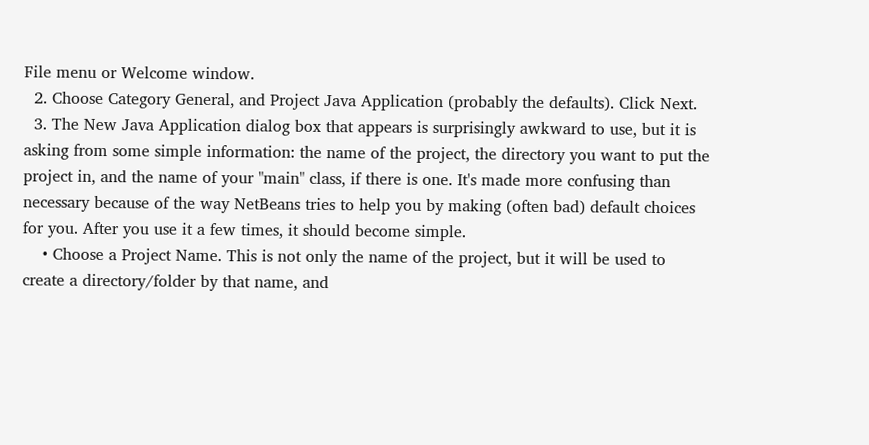File menu or Welcome window.
  2. Choose Category General, and Project Java Application (probably the defaults). Click Next.
  3. The New Java Application dialog box that appears is surprisingly awkward to use, but it is asking from some simple information: the name of the project, the directory you want to put the project in, and the name of your "main" class, if there is one. It's made more confusing than necessary because of the way NetBeans tries to help you by making (often bad) default choices for you. After you use it a few times, it should become simple.
    • Choose a Project Name. This is not only the name of the project, but it will be used to create a directory/folder by that name, and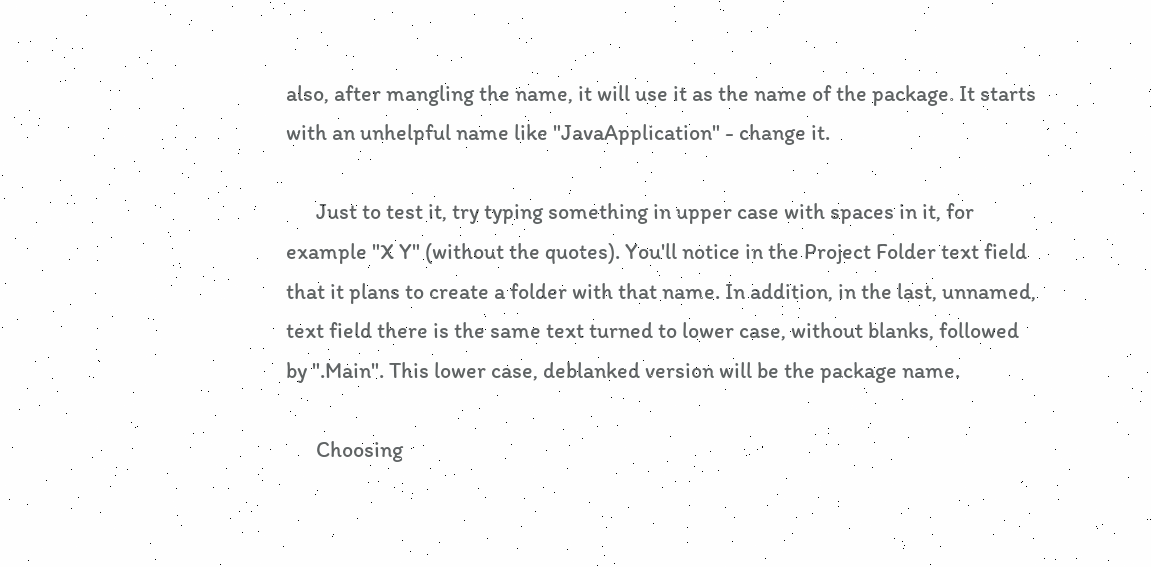also, after mangling the name, it will use it as the name of the package. It starts with an unhelpful name like "JavaApplication" - change it.

      Just to test it, try typing something in upper case with spaces in it, for example "X Y" (without the quotes). You'll notice in the Project Folder text field that it plans to create a folder with that name. In addition, in the last, unnamed, text field there is the same text turned to lower case, without blanks, followed by ".Main". This lower case, deblanked version will be the package name.

      Choosing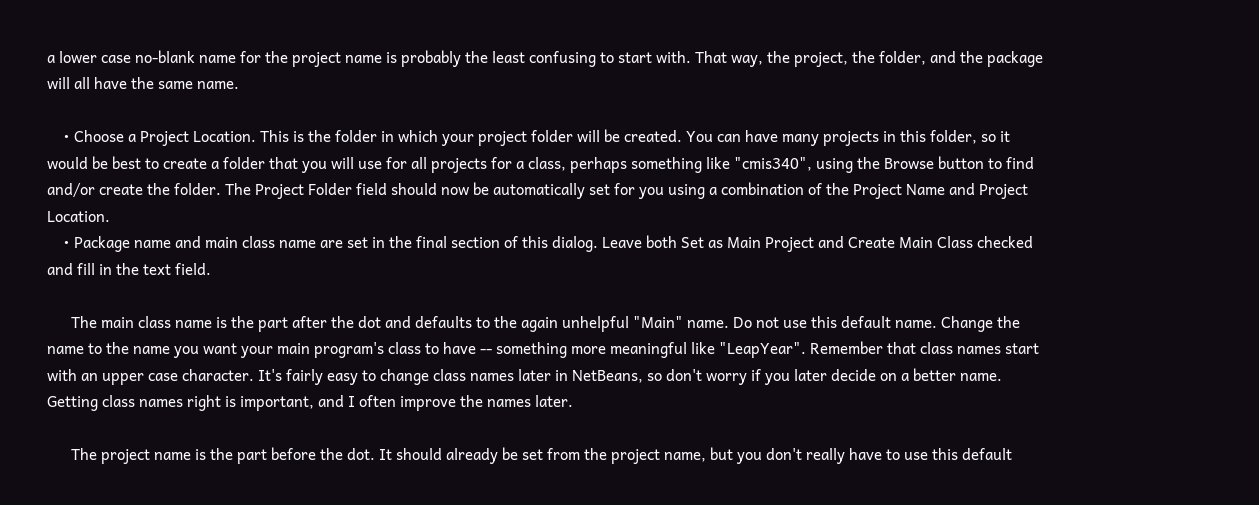a lower case no-blank name for the project name is probably the least confusing to start with. That way, the project, the folder, and the package will all have the same name.

    • Choose a Project Location. This is the folder in which your project folder will be created. You can have many projects in this folder, so it would be best to create a folder that you will use for all projects for a class, perhaps something like "cmis340", using the Browse button to find and/or create the folder. The Project Folder field should now be automatically set for you using a combination of the Project Name and Project Location.
    • Package name and main class name are set in the final section of this dialog. Leave both Set as Main Project and Create Main Class checked and fill in the text field.

      The main class name is the part after the dot and defaults to the again unhelpful "Main" name. Do not use this default name. Change the name to the name you want your main program's class to have -- something more meaningful like "LeapYear". Remember that class names start with an upper case character. It's fairly easy to change class names later in NetBeans, so don't worry if you later decide on a better name. Getting class names right is important, and I often improve the names later.

      The project name is the part before the dot. It should already be set from the project name, but you don't really have to use this default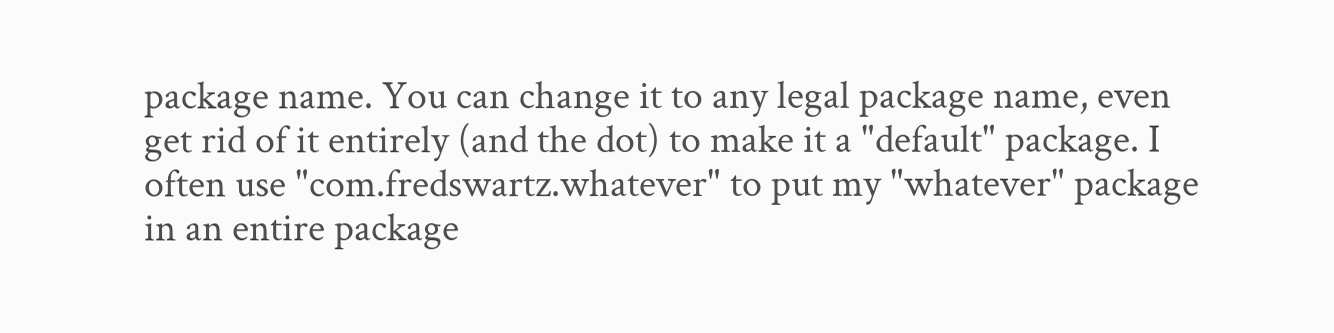package name. You can change it to any legal package name, even get rid of it entirely (and the dot) to make it a "default" package. I often use "com.fredswartz.whatever" to put my "whatever" package in an entire package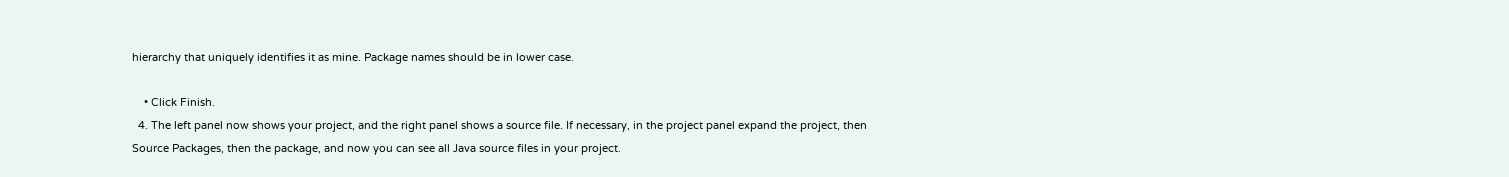hierarchy that uniquely identifies it as mine. Package names should be in lower case.

    • Click Finish.
  4. The left panel now shows your project, and the right panel shows a source file. If necessary, in the project panel expand the project, then Source Packages, then the package, and now you can see all Java source files in your project.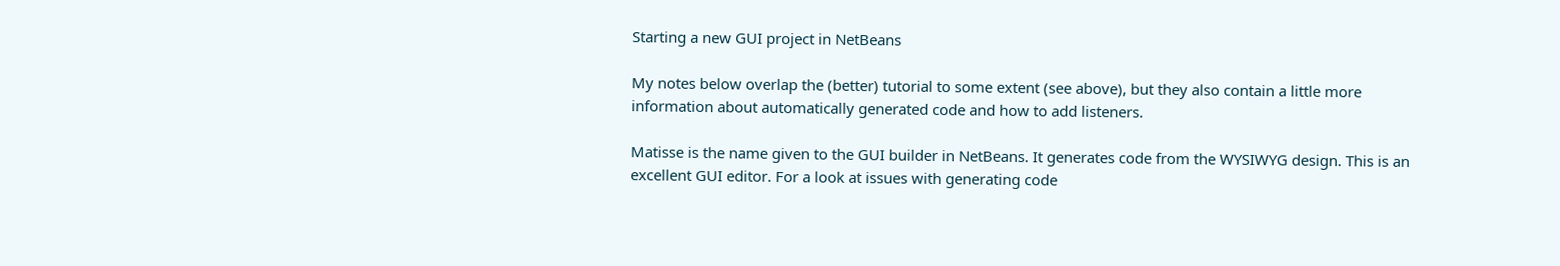Starting a new GUI project in NetBeans

My notes below overlap the (better) tutorial to some extent (see above), but they also contain a little more information about automatically generated code and how to add listeners.

Matisse is the name given to the GUI builder in NetBeans. It generates code from the WYSIWYG design. This is an excellent GUI editor. For a look at issues with generating code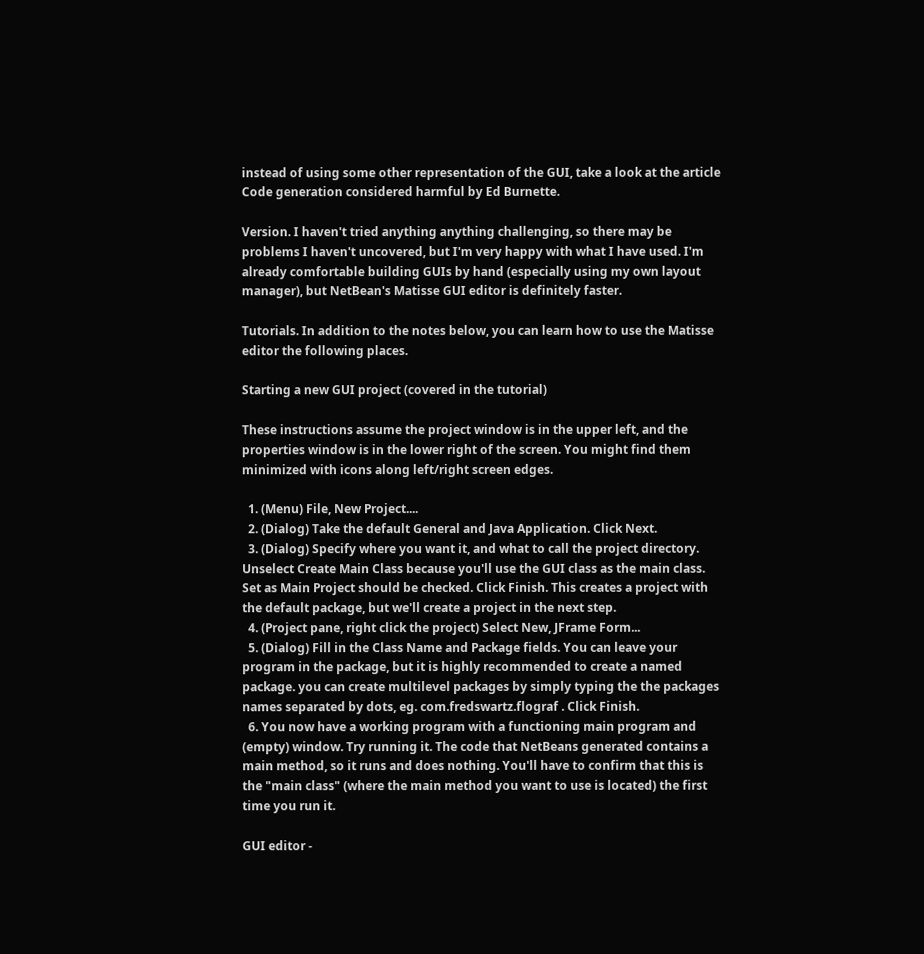instead of using some other representation of the GUI, take a look at the article Code generation considered harmful by Ed Burnette.

Version. I haven't tried anything anything challenging, so there may be problems I haven't uncovered, but I'm very happy with what I have used. I'm already comfortable building GUIs by hand (especially using my own layout manager), but NetBean's Matisse GUI editor is definitely faster.

Tutorials. In addition to the notes below, you can learn how to use the Matisse editor the following places.

Starting a new GUI project (covered in the tutorial)

These instructions assume the project window is in the upper left, and the properties window is in the lower right of the screen. You might find them minimized with icons along left/right screen edges.

  1. (Menu) File, New Project....
  2. (Dialog) Take the default General and Java Application. Click Next.
  3. (Dialog) Specify where you want it, and what to call the project directory. Unselect Create Main Class because you'll use the GUI class as the main class. Set as Main Project should be checked. Click Finish. This creates a project with the default package, but we'll create a project in the next step.
  4. (Project pane, right click the project) Select New, JFrame Form...
  5. (Dialog) Fill in the Class Name and Package fields. You can leave your program in the package, but it is highly recommended to create a named package. you can create multilevel packages by simply typing the the packages names separated by dots, eg. com.fredswartz.flograf . Click Finish.
  6. You now have a working program with a functioning main program and (empty) window. Try running it. The code that NetBeans generated contains a main method, so it runs and does nothing. You'll have to confirm that this is the "main class" (where the main method you want to use is located) the first time you run it.

GUI editor -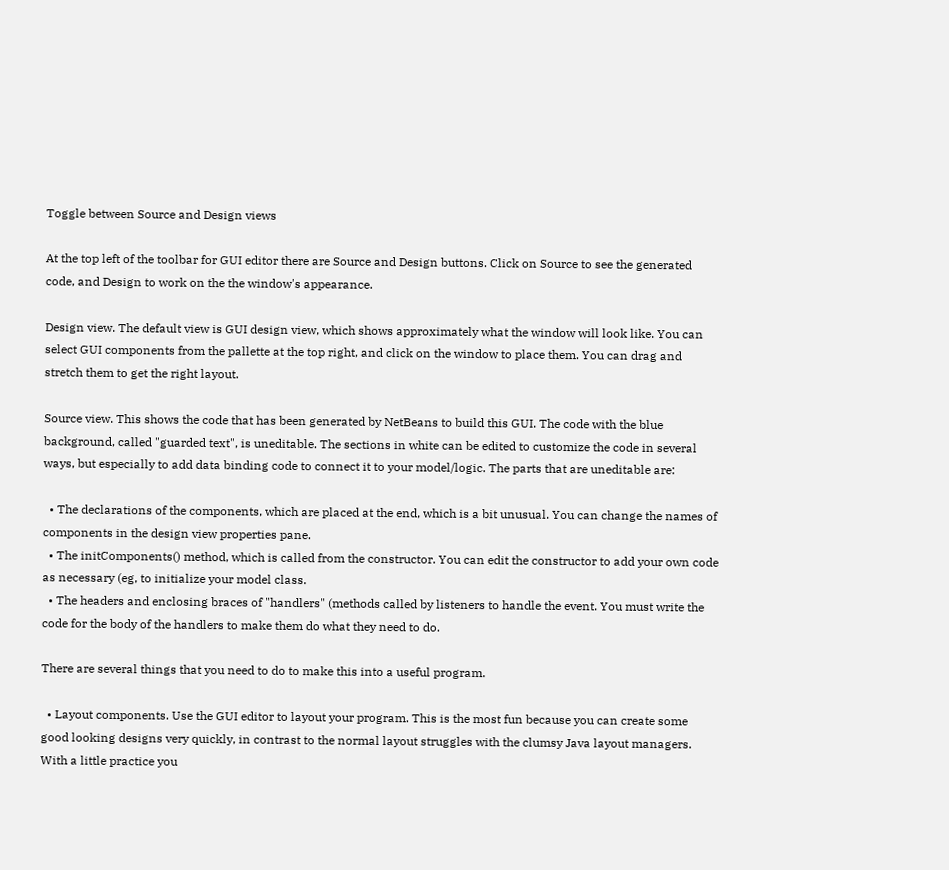Toggle between Source and Design views

At the top left of the toolbar for GUI editor there are Source and Design buttons. Click on Source to see the generated code, and Design to work on the the window's appearance.

Design view. The default view is GUI design view, which shows approximately what the window will look like. You can select GUI components from the pallette at the top right, and click on the window to place them. You can drag and stretch them to get the right layout.

Source view. This shows the code that has been generated by NetBeans to build this GUI. The code with the blue background, called "guarded text", is uneditable. The sections in white can be edited to customize the code in several ways, but especially to add data binding code to connect it to your model/logic. The parts that are uneditable are:

  • The declarations of the components, which are placed at the end, which is a bit unusual. You can change the names of components in the design view properties pane.
  • The initComponents() method, which is called from the constructor. You can edit the constructor to add your own code as necessary (eg, to initialize your model class.
  • The headers and enclosing braces of "handlers" (methods called by listeners to handle the event. You must write the code for the body of the handlers to make them do what they need to do.

There are several things that you need to do to make this into a useful program.

  • Layout components. Use the GUI editor to layout your program. This is the most fun because you can create some good looking designs very quickly, in contrast to the normal layout struggles with the clumsy Java layout managers. With a little practice you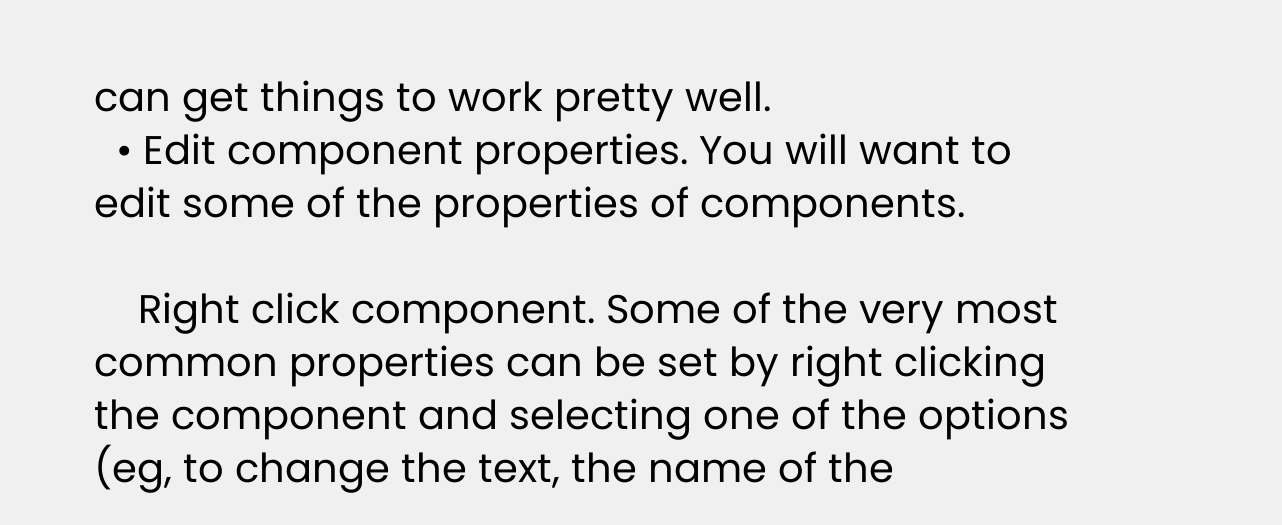can get things to work pretty well.
  • Edit component properties. You will want to edit some of the properties of components.

    Right click component. Some of the very most common properties can be set by right clicking the component and selecting one of the options (eg, to change the text, the name of the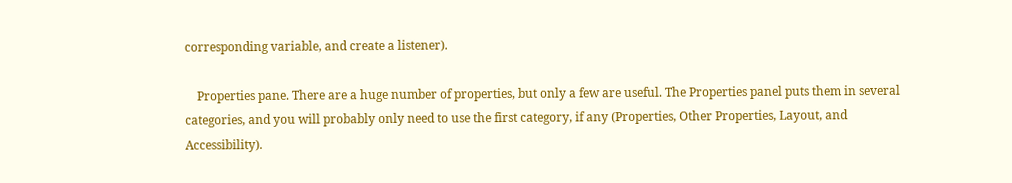corresponding variable, and create a listener).

    Properties pane. There are a huge number of properties, but only a few are useful. The Properties panel puts them in several categories, and you will probably only need to use the first category, if any (Properties, Other Properties, Layout, and Accessibility).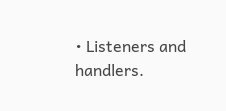• Listeners and handlers.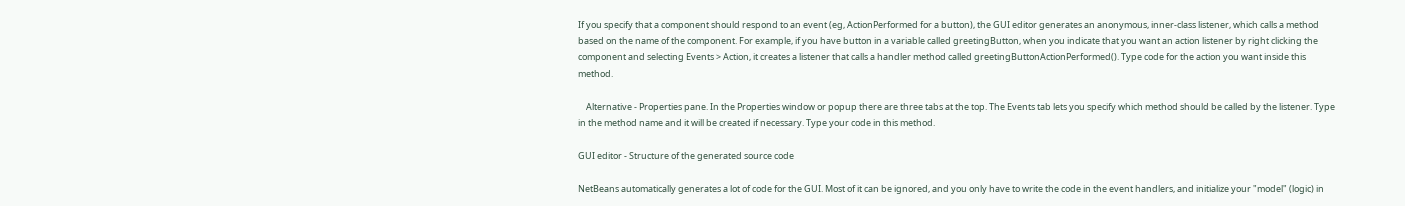If you specify that a component should respond to an event (eg, ActionPerformed for a button), the GUI editor generates an anonymous, inner-class listener, which calls a method based on the name of the component. For example, if you have button in a variable called greetingButton, when you indicate that you want an action listener by right clicking the component and selecting Events > Action, it creates a listener that calls a handler method called greetingButtonActionPerformed(). Type code for the action you want inside this method.

    Alternative - Properties pane. In the Properties window or popup there are three tabs at the top. The Events tab lets you specify which method should be called by the listener. Type in the method name and it will be created if necessary. Type your code in this method.

GUI editor - Structure of the generated source code

NetBeans automatically generates a lot of code for the GUI. Most of it can be ignored, and you only have to write the code in the event handlers, and initialize your "model" (logic) in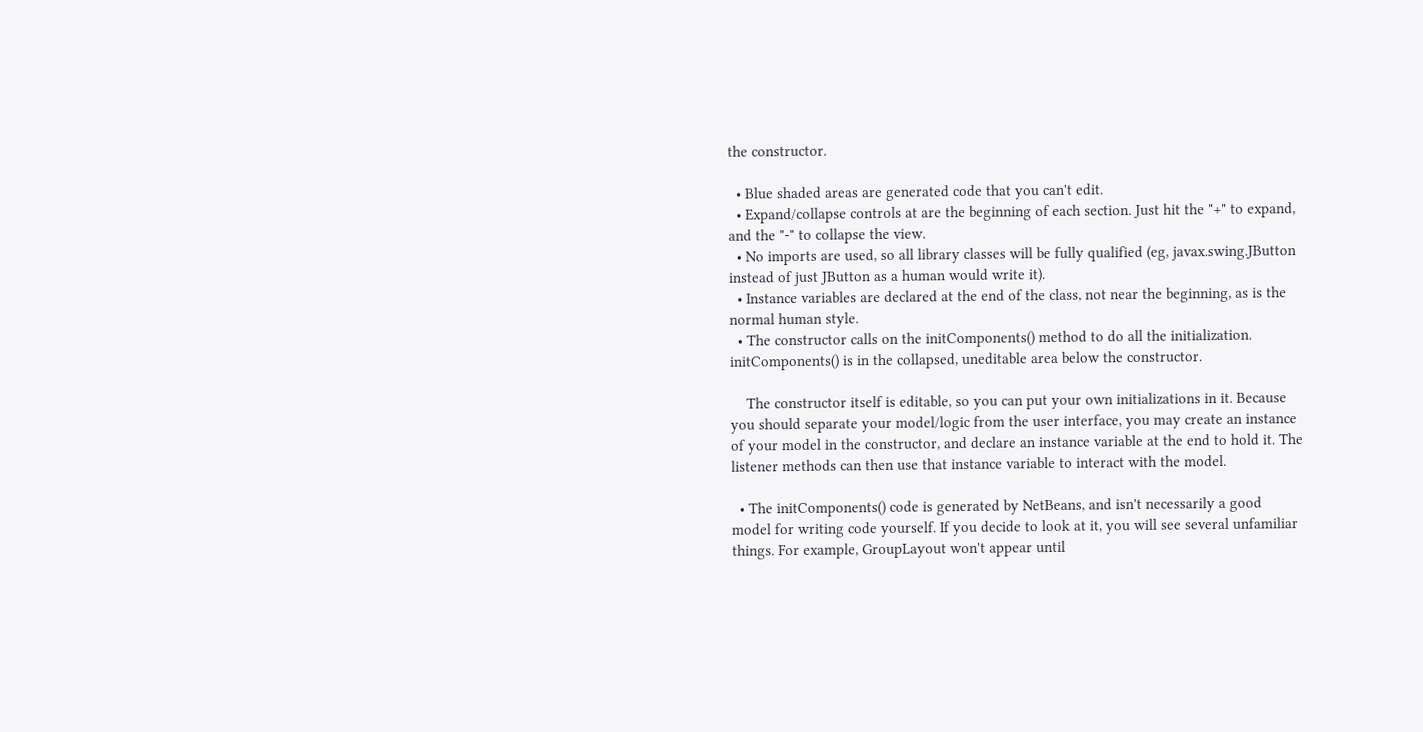the constructor.

  • Blue shaded areas are generated code that you can't edit.
  • Expand/collapse controls at are the beginning of each section. Just hit the "+" to expand, and the "-" to collapse the view.
  • No imports are used, so all library classes will be fully qualified (eg, javax.swing.JButton instead of just JButton as a human would write it).
  • Instance variables are declared at the end of the class, not near the beginning, as is the normal human style.
  • The constructor calls on the initComponents() method to do all the initialization. initComponents() is in the collapsed, uneditable area below the constructor.

    The constructor itself is editable, so you can put your own initializations in it. Because you should separate your model/logic from the user interface, you may create an instance of your model in the constructor, and declare an instance variable at the end to hold it. The listener methods can then use that instance variable to interact with the model.

  • The initComponents() code is generated by NetBeans, and isn't necessarily a good model for writing code yourself. If you decide to look at it, you will see several unfamiliar things. For example, GroupLayout won't appear until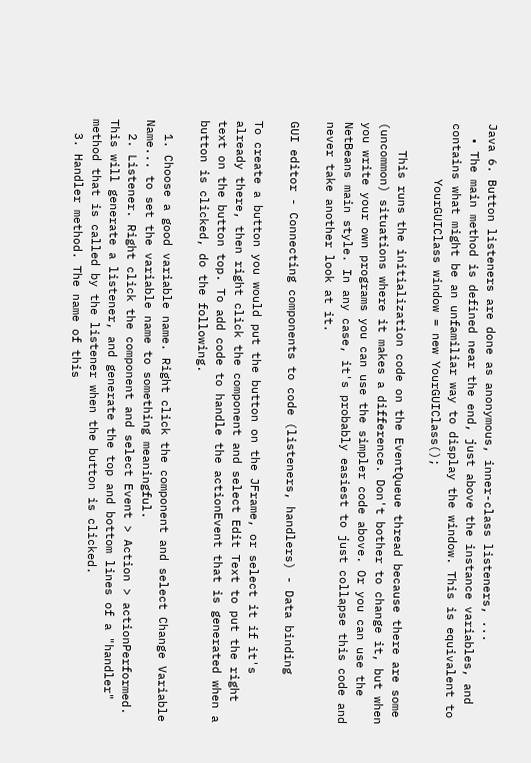Java 6. Button listeners are done as anonymous, inner-class listeners, ...
  • The main method is defined near the end, just above the instance variables, and contains what might be an unfamiliar way to display the window. This is equivalent to
        YourGUIClass window = new YourGUIClass();

    This runs the initialization code on the EventQueue thread because there are some (uncommon) situations where it makes a difference. Don't bother to change it, but when you write your own programs you can use the simpler code above. Or you can use the NetBeans main style. In any case, it's probably easiest to just collapse this code and never take another look at it.

GUI editor - Connecting components to code (listeners, handlers) - Data binding

To create a button you would put the button on the JFrame, or select it if it's already there, then right click the component and select Edit Text to put the right text on the button top. To add code to handle the actionEvent that is generated when a button is clicked, do the following.

  1. Choose a good variable name. Right click the component and select Change Variable Name... to set the variable name to something meaningful.
  2. Listener. Right click the component and select Event > Action > actionPerformed. This will generate a listener, and generate the top and bottom lines of a "handler" method that is called by the listener when the button is clicked.
  3. Handler method. The name of this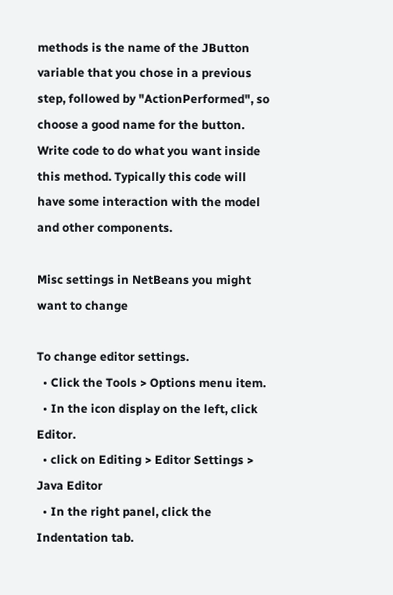methods is the name of the JButton variable that you chose in a previous step, followed by "ActionPerformed", so choose a good name for the button. Write code to do what you want inside this method. Typically this code will have some interaction with the model and other components.

Misc settings in NetBeans you might want to change

To change editor settings.
  • Click the Tools > Options menu item.
  • In the icon display on the left, click Editor.
  • click on Editing > Editor Settings > Java Editor
  • In the right panel, click the Indentation tab.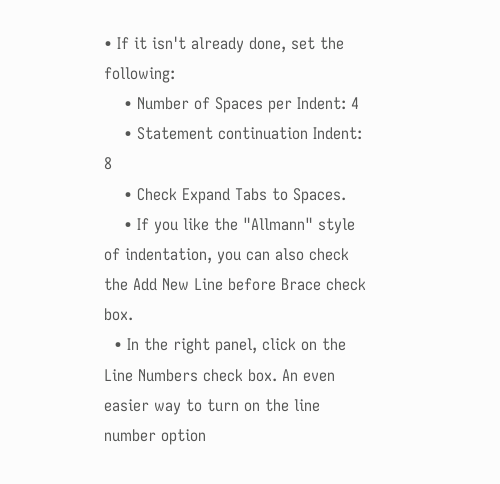• If it isn't already done, set the following:
    • Number of Spaces per Indent: 4
    • Statement continuation Indent: 8
    • Check Expand Tabs to Spaces.
    • If you like the "Allmann" style of indentation, you can also check the Add New Line before Brace check box.
  • In the right panel, click on the Line Numbers check box. An even easier way to turn on the line number option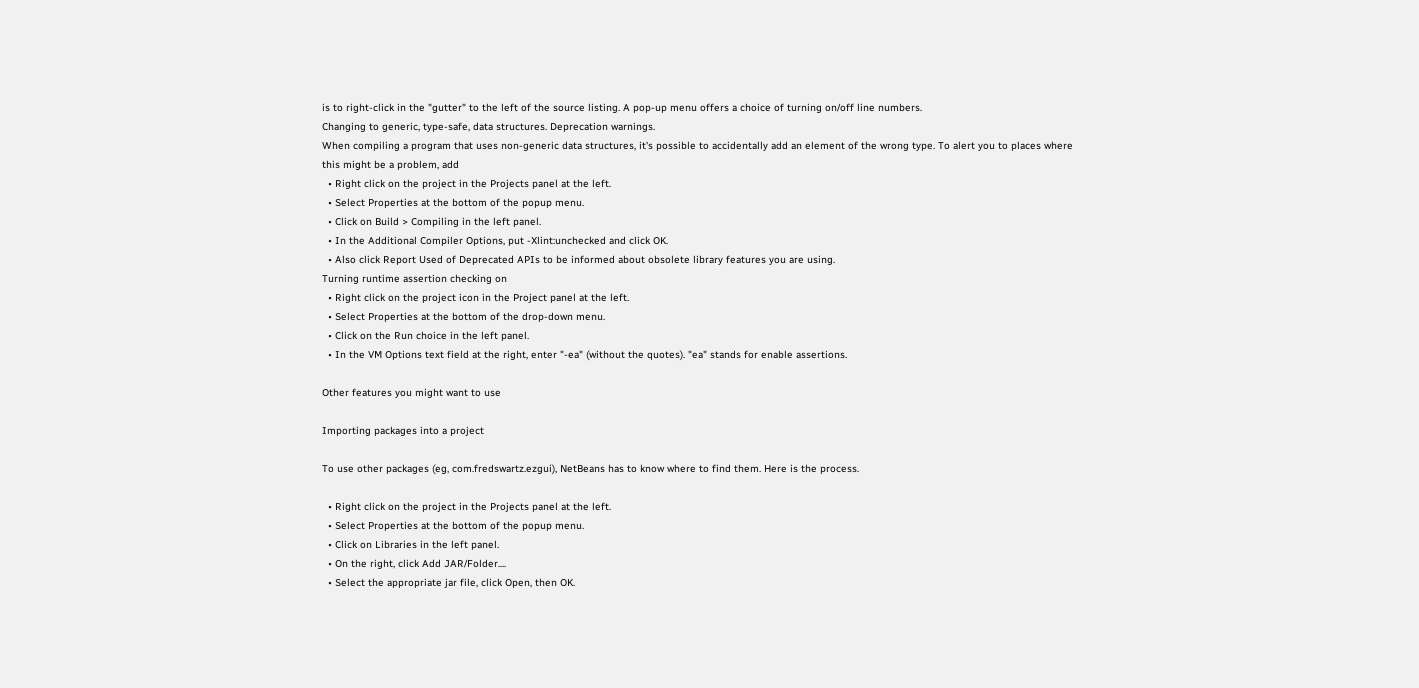is to right-click in the "gutter" to the left of the source listing. A pop-up menu offers a choice of turning on/off line numbers.
Changing to generic, type-safe, data structures. Deprecation warnings.
When compiling a program that uses non-generic data structures, it's possible to accidentally add an element of the wrong type. To alert you to places where this might be a problem, add
  • Right click on the project in the Projects panel at the left.
  • Select Properties at the bottom of the popup menu.
  • Click on Build > Compiling in the left panel.
  • In the Additional Compiler Options, put -Xlint:unchecked and click OK.
  • Also click Report Used of Deprecated APIs to be informed about obsolete library features you are using.
Turning runtime assertion checking on
  • Right click on the project icon in the Project panel at the left.
  • Select Properties at the bottom of the drop-down menu.
  • Click on the Run choice in the left panel.
  • In the VM Options text field at the right, enter "-ea" (without the quotes). "ea" stands for enable assertions.

Other features you might want to use

Importing packages into a project

To use other packages (eg, com.fredswartz.ezgui), NetBeans has to know where to find them. Here is the process.

  • Right click on the project in the Projects panel at the left.
  • Select Properties at the bottom of the popup menu.
  • Click on Libraries in the left panel.
  • On the right, click Add JAR/Folder....
  • Select the appropriate jar file, click Open, then OK.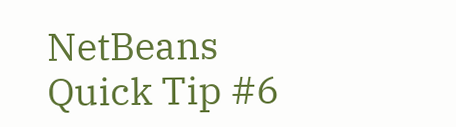NetBeans Quick Tip #6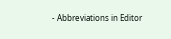- Abbreviations in Editor